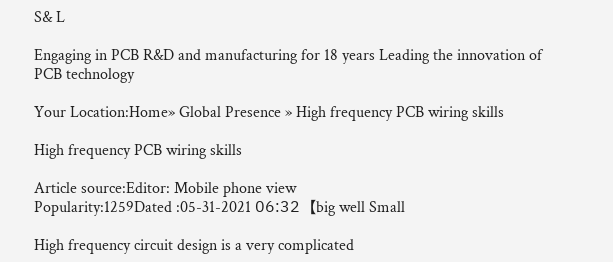S& L

Engaging in PCB R&D and manufacturing for 18 years Leading the innovation of PCB technology

Your Location:Home» Global Presence » High frequency PCB wiring skills

High frequency PCB wiring skills

Article source:Editor: Mobile phone view
Popularity:1259Dated :05-31-2021 06:32【big well Small

High frequency circuit design is a very complicated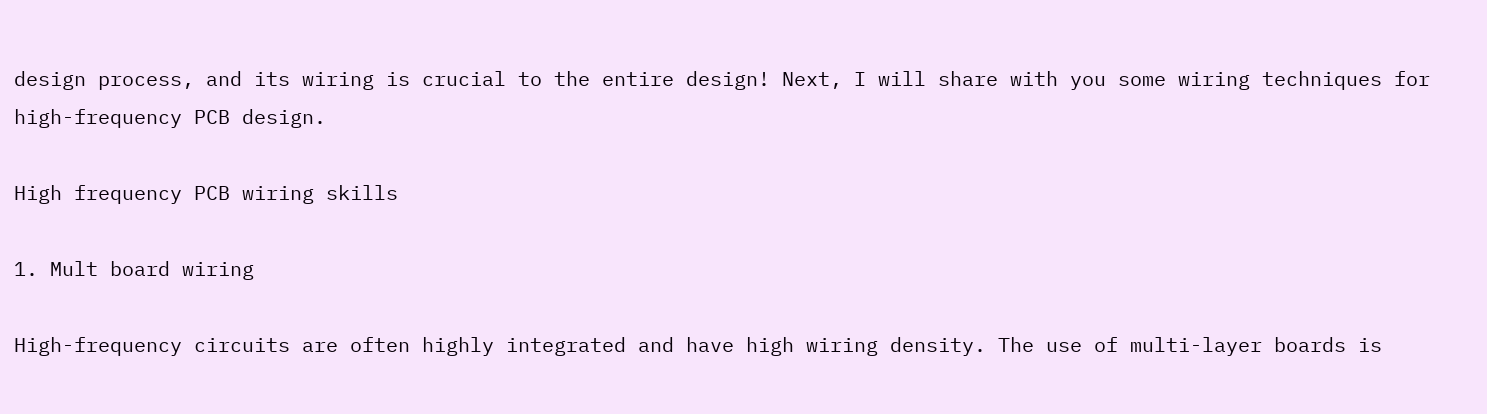design process, and its wiring is crucial to the entire design! Next, I will share with you some wiring techniques for high-frequency PCB design.

High frequency PCB wiring skills

1. Mult board wiring

High-frequency circuits are often highly integrated and have high wiring density. The use of multi-layer boards is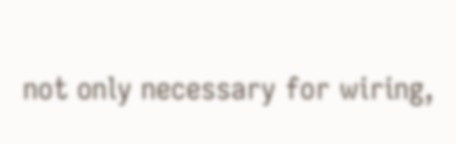not only necessary for wiring,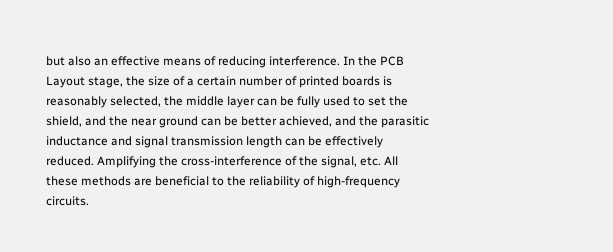but also an effective means of reducing interference. In the PCB Layout stage, the size of a certain number of printed boards is reasonably selected, the middle layer can be fully used to set the shield, and the near ground can be better achieved, and the parasitic inductance and signal transmission length can be effectively reduced. Amplifying the cross-interference of the signal, etc. All these methods are beneficial to the reliability of high-frequency circuits.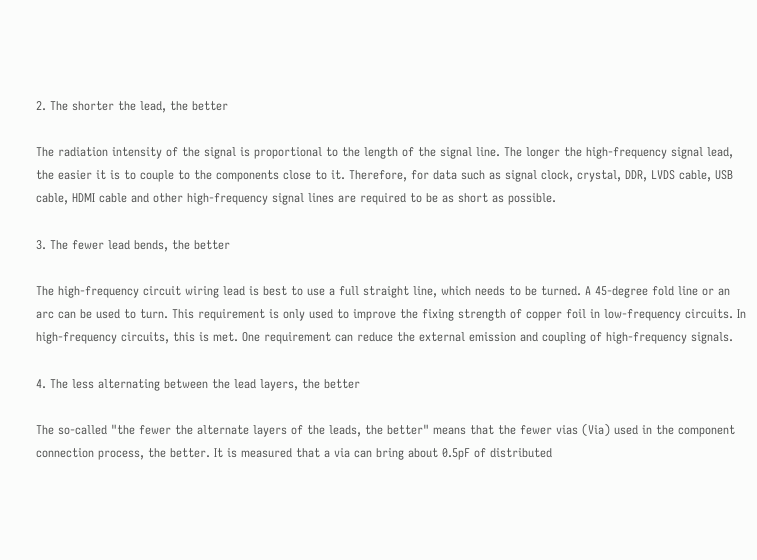2. The shorter the lead, the better

The radiation intensity of the signal is proportional to the length of the signal line. The longer the high-frequency signal lead, the easier it is to couple to the components close to it. Therefore, for data such as signal clock, crystal, DDR, LVDS cable, USB cable, HDMI cable and other high-frequency signal lines are required to be as short as possible.

3. The fewer lead bends, the better

The high-frequency circuit wiring lead is best to use a full straight line, which needs to be turned. A 45-degree fold line or an arc can be used to turn. This requirement is only used to improve the fixing strength of copper foil in low-frequency circuits. In high-frequency circuits, this is met. One requirement can reduce the external emission and coupling of high-frequency signals.

4. The less alternating between the lead layers, the better

The so-called "the fewer the alternate layers of the leads, the better" means that the fewer vias (Via) used in the component connection process, the better. It is measured that a via can bring about 0.5pF of distributed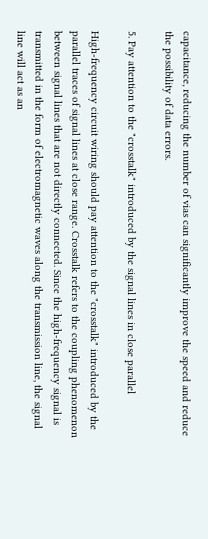capacitance, reducing the number of vias can significantly improve the speed and reduce the possibility of data errors.

5. Pay attention to the "crosstalk" introduced by the signal lines in close parallel

High-frequency circuit wiring should pay attention to the "crosstalk" introduced by the parallel traces of signal lines at close range. Crosstalk refers to the coupling phenomenon between signal lines that are not directly connected. Since the high-frequency signal is transmitted in the form of electromagnetic waves along the transmission line, the signal line will act as an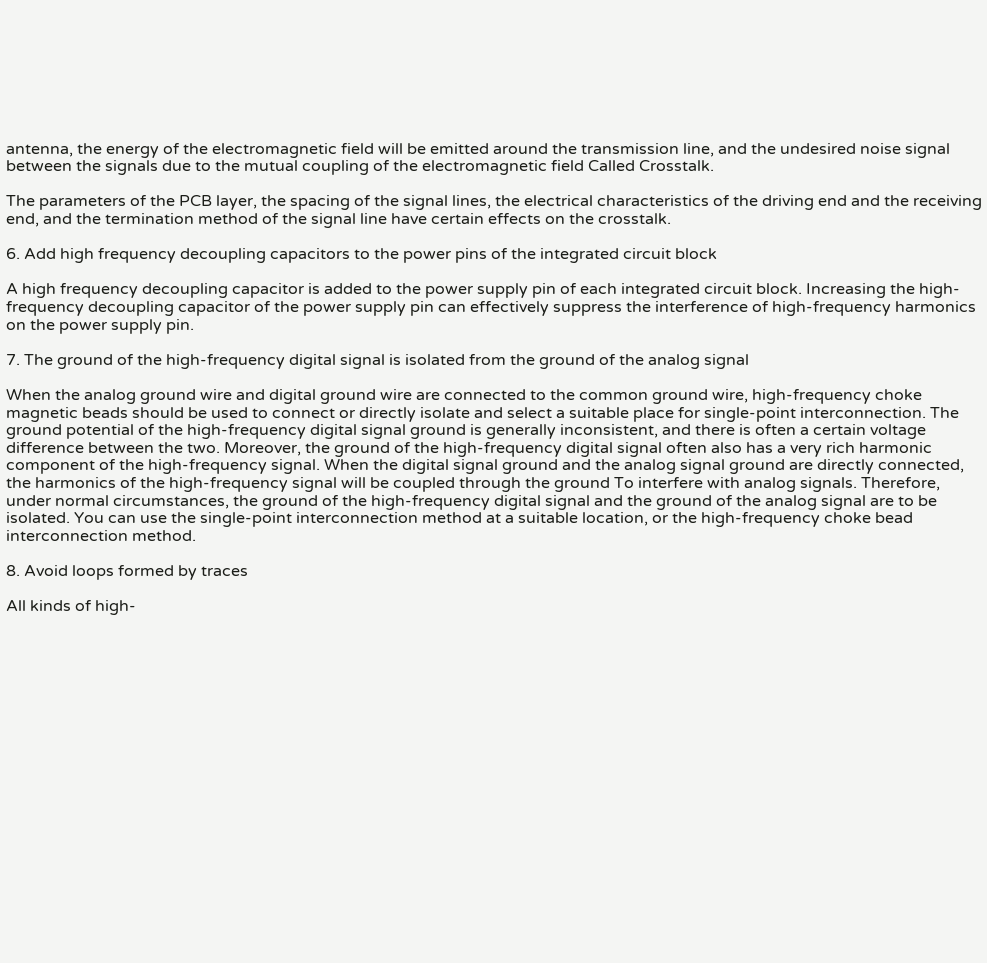antenna, the energy of the electromagnetic field will be emitted around the transmission line, and the undesired noise signal between the signals due to the mutual coupling of the electromagnetic field Called Crosstalk.

The parameters of the PCB layer, the spacing of the signal lines, the electrical characteristics of the driving end and the receiving end, and the termination method of the signal line have certain effects on the crosstalk.

6. Add high frequency decoupling capacitors to the power pins of the integrated circuit block

A high frequency decoupling capacitor is added to the power supply pin of each integrated circuit block. Increasing the high-frequency decoupling capacitor of the power supply pin can effectively suppress the interference of high-frequency harmonics on the power supply pin.

7. The ground of the high-frequency digital signal is isolated from the ground of the analog signal

When the analog ground wire and digital ground wire are connected to the common ground wire, high-frequency choke magnetic beads should be used to connect or directly isolate and select a suitable place for single-point interconnection. The ground potential of the high-frequency digital signal ground is generally inconsistent, and there is often a certain voltage difference between the two. Moreover, the ground of the high-frequency digital signal often also has a very rich harmonic component of the high-frequency signal. When the digital signal ground and the analog signal ground are directly connected, the harmonics of the high-frequency signal will be coupled through the ground To interfere with analog signals. Therefore, under normal circumstances, the ground of the high-frequency digital signal and the ground of the analog signal are to be isolated. You can use the single-point interconnection method at a suitable location, or the high-frequency choke bead interconnection method.

8. Avoid loops formed by traces

All kinds of high-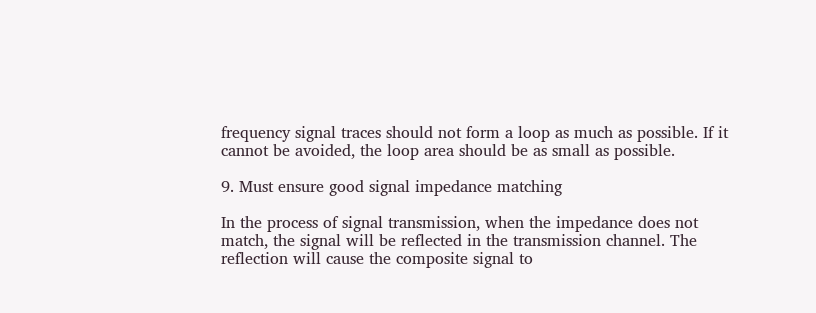frequency signal traces should not form a loop as much as possible. If it cannot be avoided, the loop area should be as small as possible.

9. Must ensure good signal impedance matching

In the process of signal transmission, when the impedance does not match, the signal will be reflected in the transmission channel. The reflection will cause the composite signal to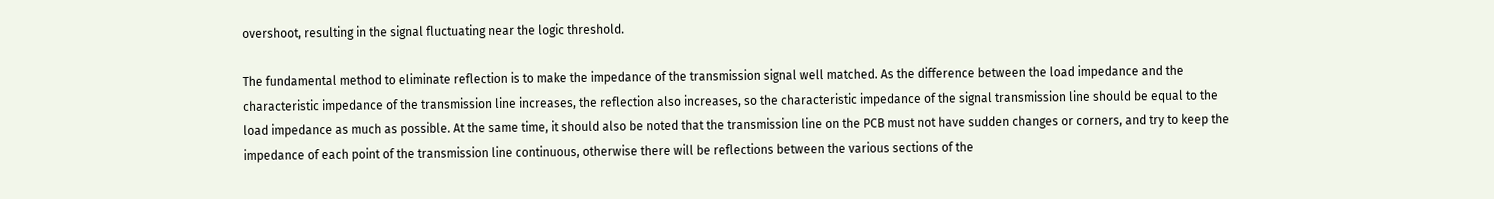overshoot, resulting in the signal fluctuating near the logic threshold.

The fundamental method to eliminate reflection is to make the impedance of the transmission signal well matched. As the difference between the load impedance and the characteristic impedance of the transmission line increases, the reflection also increases, so the characteristic impedance of the signal transmission line should be equal to the load impedance as much as possible. At the same time, it should also be noted that the transmission line on the PCB must not have sudden changes or corners, and try to keep the impedance of each point of the transmission line continuous, otherwise there will be reflections between the various sections of the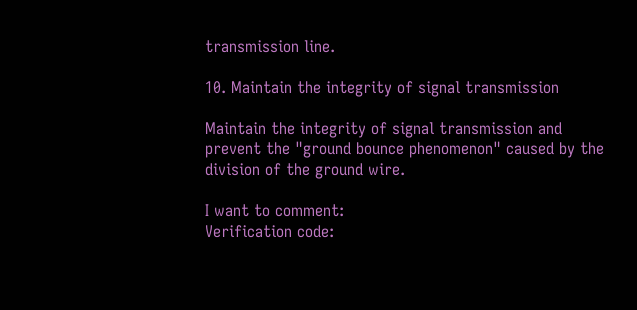transmission line.

10. Maintain the integrity of signal transmission

Maintain the integrity of signal transmission and prevent the "ground bounce phenomenon" caused by the division of the ground wire.

I want to comment:
Verification code: